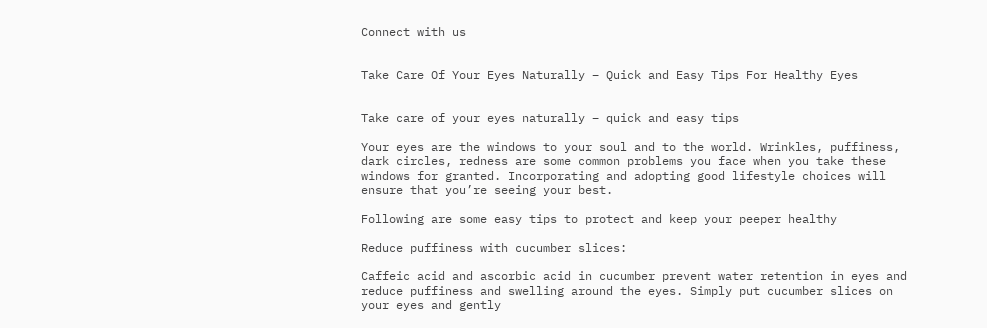Connect with us


Take Care Of Your Eyes Naturally – Quick and Easy Tips For Healthy Eyes


Take care of your eyes naturally – quick and easy tips

Your eyes are the windows to your soul and to the world. Wrinkles, puffiness, dark circles, redness are some common problems you face when you take these windows for granted. Incorporating and adopting good lifestyle choices will ensure that you’re seeing your best.

Following are some easy tips to protect and keep your peeper healthy

Reduce puffiness with cucumber slices:

Caffeic acid and ascorbic acid in cucumber prevent water retention in eyes and reduce puffiness and swelling around the eyes. Simply put cucumber slices on your eyes and gently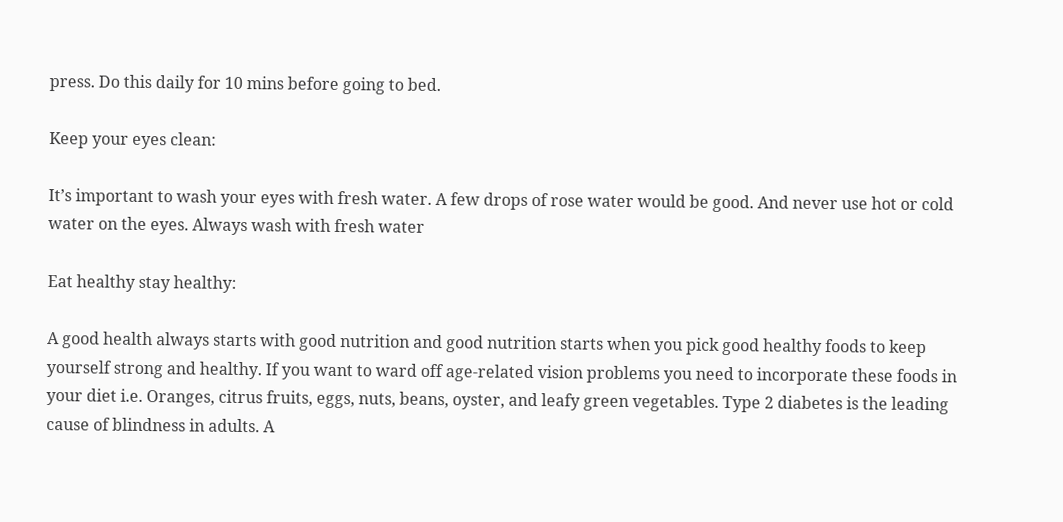press. Do this daily for 10 mins before going to bed.

Keep your eyes clean:

It’s important to wash your eyes with fresh water. A few drops of rose water would be good. And never use hot or cold water on the eyes. Always wash with fresh water

Eat healthy stay healthy:

A good health always starts with good nutrition and good nutrition starts when you pick good healthy foods to keep yourself strong and healthy. If you want to ward off age-related vision problems you need to incorporate these foods in your diet i.e. Oranges, citrus fruits, eggs, nuts, beans, oyster, and leafy green vegetables. Type 2 diabetes is the leading cause of blindness in adults. A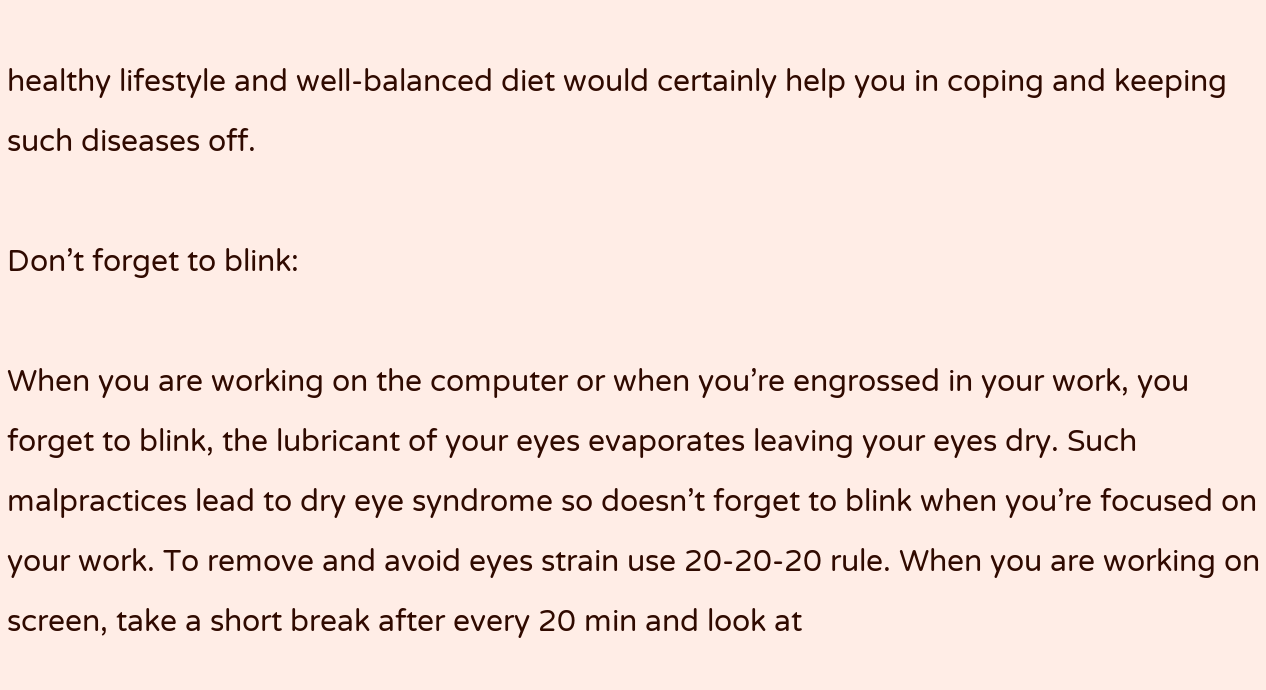healthy lifestyle and well-balanced diet would certainly help you in coping and keeping such diseases off.

Don’t forget to blink:

When you are working on the computer or when you’re engrossed in your work, you forget to blink, the lubricant of your eyes evaporates leaving your eyes dry. Such malpractices lead to dry eye syndrome so doesn’t forget to blink when you’re focused on your work. To remove and avoid eyes strain use 20-20-20 rule. When you are working on screen, take a short break after every 20 min and look at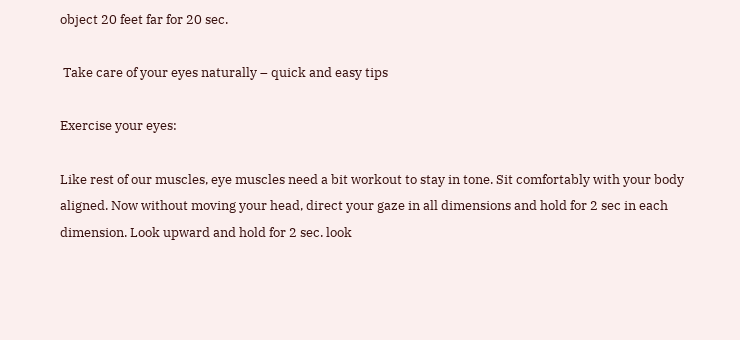object 20 feet far for 20 sec.

 Take care of your eyes naturally – quick and easy tips

Exercise your eyes:

Like rest of our muscles, eye muscles need a bit workout to stay in tone. Sit comfortably with your body aligned. Now without moving your head, direct your gaze in all dimensions and hold for 2 sec in each dimension. Look upward and hold for 2 sec. look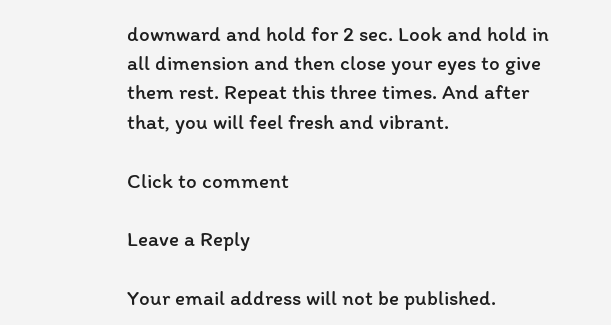downward and hold for 2 sec. Look and hold in all dimension and then close your eyes to give them rest. Repeat this three times. And after that, you will feel fresh and vibrant.

Click to comment

Leave a Reply

Your email address will not be published.